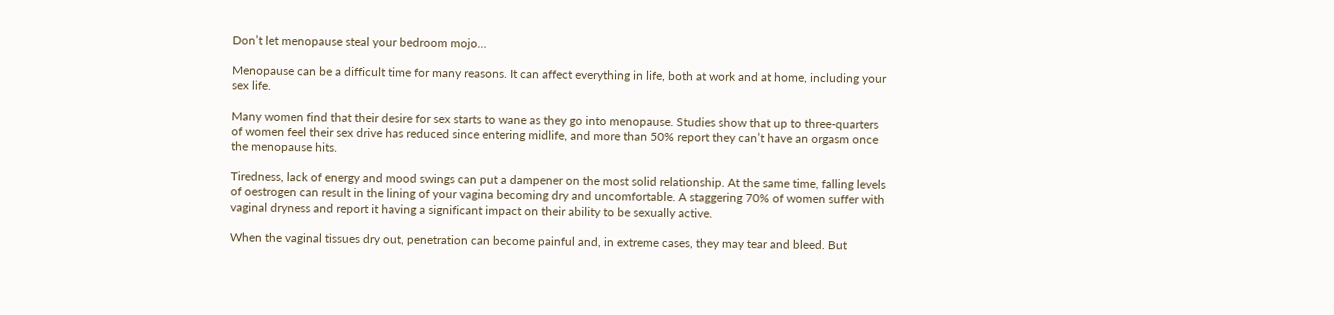Don’t let menopause steal your bedroom mojo…

Menopause can be a difficult time for many reasons. It can affect everything in life, both at work and at home, including your sex life.

Many women find that their desire for sex starts to wane as they go into menopause. Studies show that up to three-quarters of women feel their sex drive has reduced since entering midlife, and more than 50% report they can’t have an orgasm once the menopause hits.

Tiredness, lack of energy and mood swings can put a dampener on the most solid relationship. At the same time, falling levels of oestrogen can result in the lining of your vagina becoming dry and uncomfortable. A staggering 70% of women suffer with vaginal dryness and report it having a significant impact on their ability to be sexually active.

When the vaginal tissues dry out, penetration can become painful and, in extreme cases, they may tear and bleed. But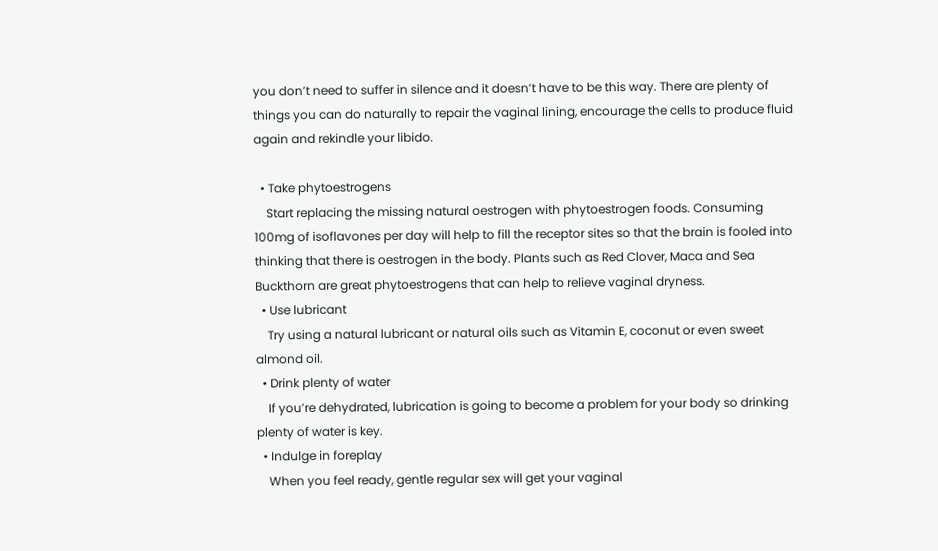you don’t need to suffer in silence and it doesn’t have to be this way. There are plenty of things you can do naturally to repair the vaginal lining, encourage the cells to produce fluid again and rekindle your libido.

  • Take phytoestrogens
    Start replacing the missing natural oestrogen with phytoestrogen foods. Consuming 100mg of isoflavones per day will help to fill the receptor sites so that the brain is fooled into thinking that there is oestrogen in the body. Plants such as Red Clover, Maca and Sea Buckthorn are great phytoestrogens that can help to relieve vaginal dryness.
  • Use lubricant
    Try using a natural lubricant or natural oils such as Vitamin E, coconut or even sweet almond oil.
  • Drink plenty of water
    If you’re dehydrated, lubrication is going to become a problem for your body so drinking plenty of water is key.
  • Indulge in foreplay
    When you feel ready, gentle regular sex will get your vaginal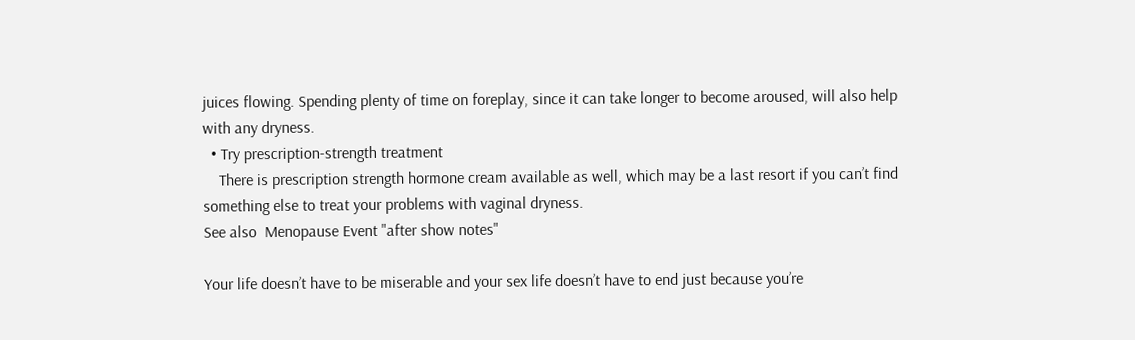juices flowing. Spending plenty of time on foreplay, since it can take longer to become aroused, will also help with any dryness.
  • Try prescription-strength treatment
    There is prescription strength hormone cream available as well, which may be a last resort if you can’t find something else to treat your problems with vaginal dryness.
See also  Menopause Event "after show notes"

Your life doesn’t have to be miserable and your sex life doesn’t have to end just because you’re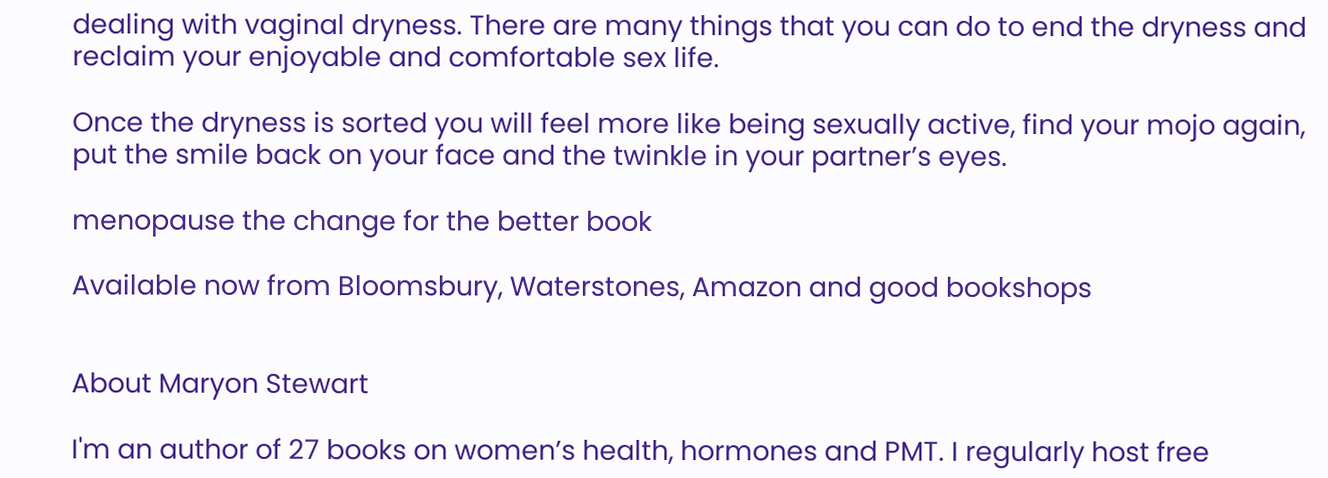dealing with vaginal dryness. There are many things that you can do to end the dryness and reclaim your enjoyable and comfortable sex life.

Once the dryness is sorted you will feel more like being sexually active, find your mojo again, put the smile back on your face and the twinkle in your partner’s eyes.

menopause the change for the better book

Available now from Bloomsbury, Waterstones, Amazon and good bookshops


About Maryon Stewart

I'm an author of 27 books on women’s health, hormones and PMT. I regularly host free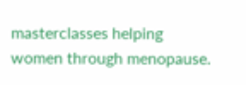masterclasses helping women through menopause.